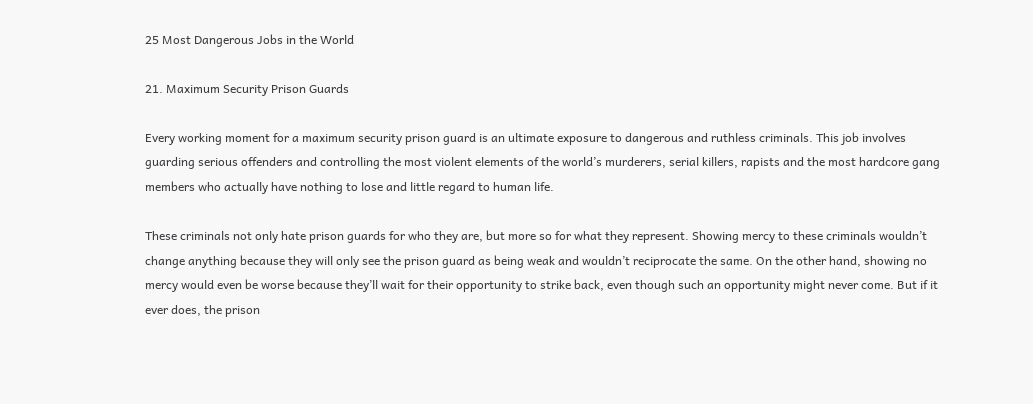25 Most Dangerous Jobs in the World

21. Maximum Security Prison Guards

Every working moment for a maximum security prison guard is an ultimate exposure to dangerous and ruthless criminals. This job involves guarding serious offenders and controlling the most violent elements of the world’s murderers, serial killers, rapists and the most hardcore gang members who actually have nothing to lose and little regard to human life.

These criminals not only hate prison guards for who they are, but more so for what they represent. Showing mercy to these criminals wouldn’t change anything because they will only see the prison guard as being weak and wouldn’t reciprocate the same. On the other hand, showing no mercy would even be worse because they’ll wait for their opportunity to strike back, even though such an opportunity might never come. But if it ever does, the prison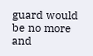guard would be no more and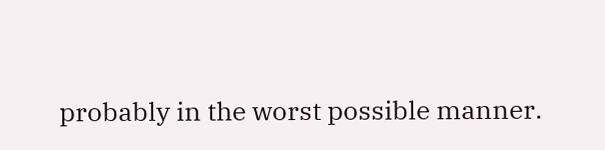probably in the worst possible manner.